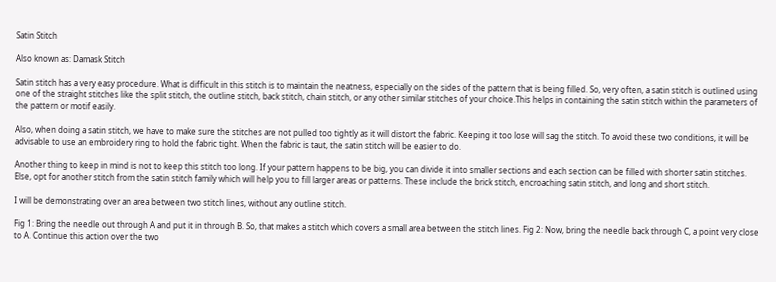Satin Stitch

Also known as: Damask Stitch

Satin stitch has a very easy procedure. What is difficult in this stitch is to maintain the neatness, especially on the sides of the pattern that is being filled. So, very often, a satin stitch is outlined using one of the straight stitches like the split stitch, the outline stitch, back stitch, chain stitch, or any other similar stitches of your choice.This helps in containing the satin stitch within the parameters of the pattern or motif easily.

Also, when doing a satin stitch, we have to make sure the stitches are not pulled too tightly as it will distort the fabric. Keeping it too lose will sag the stitch. To avoid these two conditions, it will be advisable to use an embroidery ring to hold the fabric tight. When the fabric is taut, the satin stitch will be easier to do.

Another thing to keep in mind is not to keep this stitch too long. If your pattern happens to be big, you can divide it into smaller sections and each section can be filled with shorter satin stitches. Else, opt for another stitch from the satin stitch family which will help you to fill larger areas or patterns. These include the brick stitch, encroaching satin stitch, and long and short stitch.

I will be demonstrating over an area between two stitch lines, without any outline stitch.

Fig 1: Bring the needle out through A and put it in through B. So, that makes a stitch which covers a small area between the stitch lines. Fig 2: Now, bring the needle back through C, a point very close to A. Continue this action over the two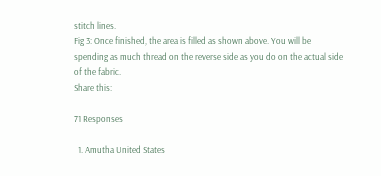stitch lines.
Fig 3: Once finished, the area is filled as shown above. You will be spending as much thread on the reverse side as you do on the actual side of the fabric.
Share this:

71 Responses

  1. Amutha United States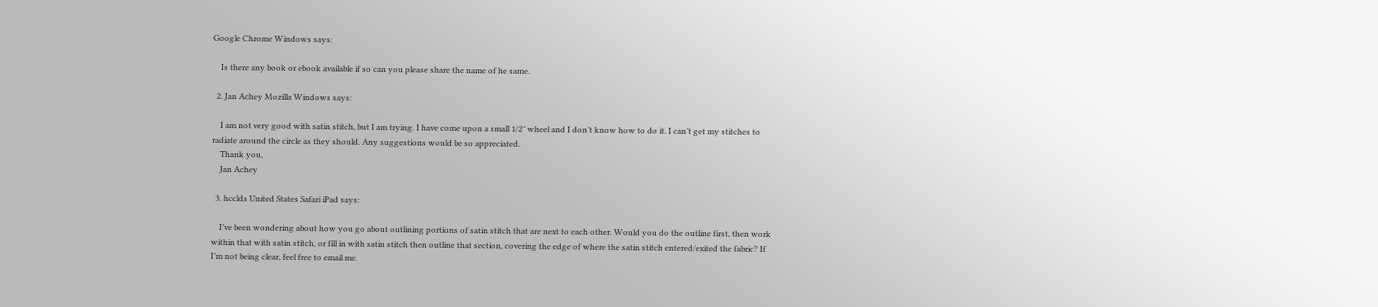Google Chrome Windows says:

    Is there any book or ebook available if so can you please share the name of he same.

  2. Jan Achey Mozilla Windows says:

    I am not very good with satin stitch, but I am trying. I have come upon a small 1/2″ wheel and I don’t know how to do it. I can’t get my stitches to radiate around the circle as they should. Any suggestions would be so appreciated.
    Thank you,
    Jan Achey

  3. hcclds United States Safari iPad says:

    I’ve been wondering about how you go about outlining portions of satin stitch that are next to each other. Would you do the outline first, then work within that with satin stitch, or fill in with satin stitch then outline that section, covering the edge of where the satin stitch entered/exited the fabric? If I’m not being clear, feel free to email me.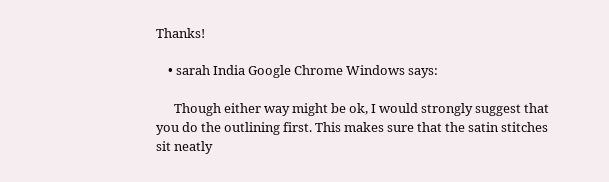Thanks!

    • sarah India Google Chrome Windows says:

      Though either way might be ok, I would strongly suggest that you do the outlining first. This makes sure that the satin stitches sit neatly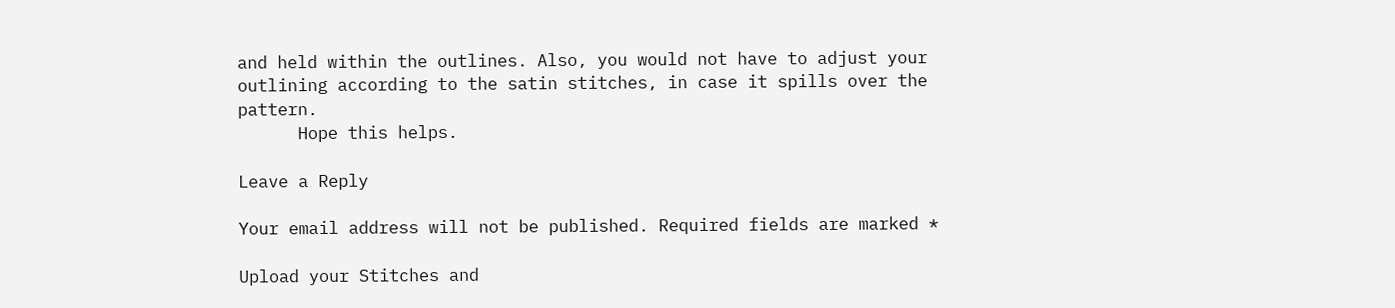and held within the outlines. Also, you would not have to adjust your outlining according to the satin stitches, in case it spills over the pattern.
      Hope this helps.

Leave a Reply

Your email address will not be published. Required fields are marked *

Upload your Stitches and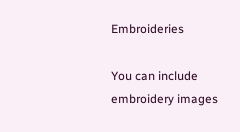Embroideries

You can include embroidery images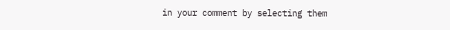in your comment by selecting them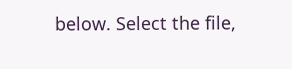below. Select the file,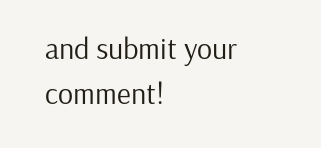and submit your comment!